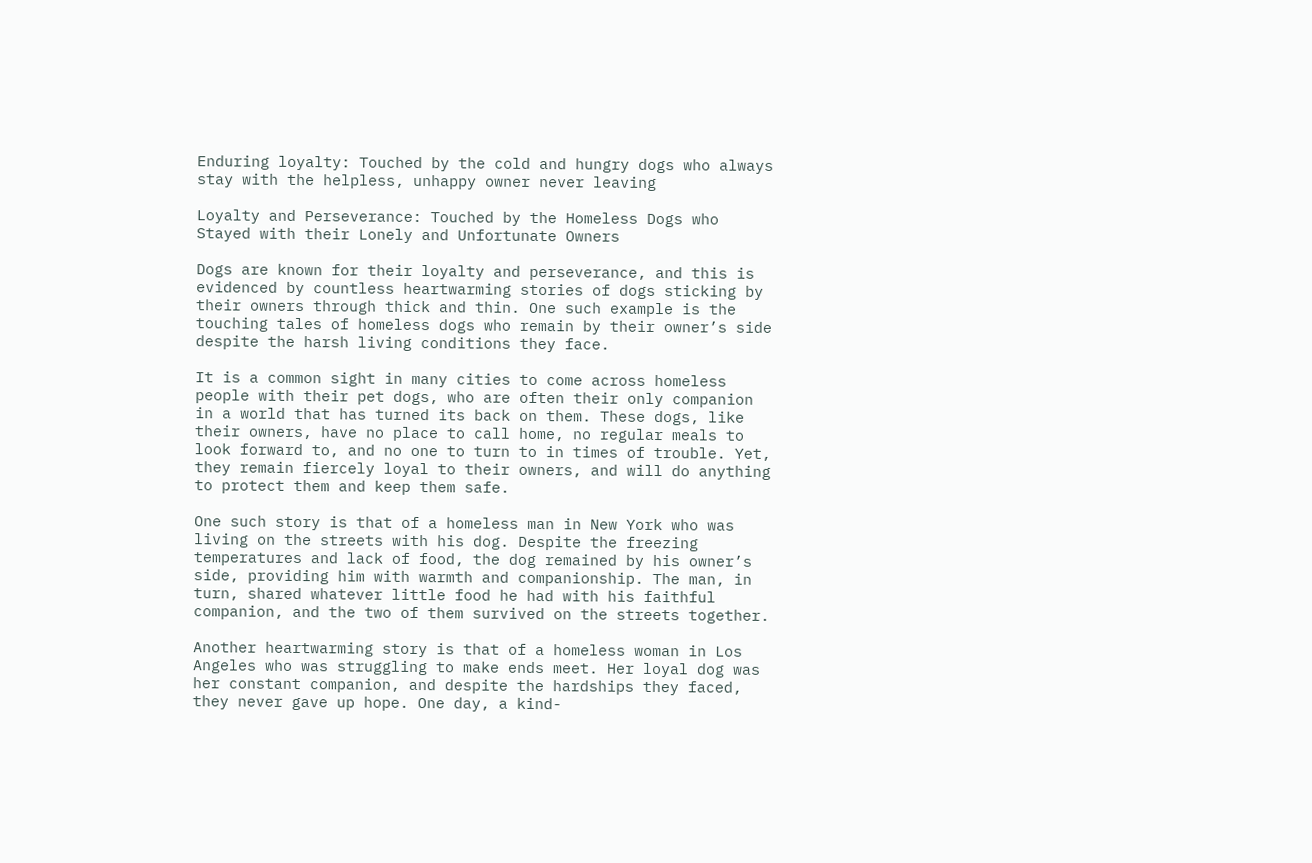Enduring loyalty: Touched by the cold and hungry dogs who always stay with the helpless, unhappy owner never leaving

Loyalty and Perseverance: Touched by the Homeless Dogs who Stayed with their Lonely and Unfortunate Owners

Dogs are known for their loyalty and perseverance, and this is evidenced by countless heartwarming stories of dogs sticking by their owners through thick and thin. One such example is the touching tales of homeless dogs who remain by their owner’s side despite the harsh living conditions they face.

It is a common sight in many cities to come across homeless people with their pet dogs, who are often their only companion in a world that has turned its back on them. These dogs, like their owners, have no place to call home, no regular meals to look forward to, and no one to turn to in times of trouble. Yet, they remain fiercely loyal to their owners, and will do anything to protect them and keep them safe.

One such story is that of a homeless man in New York who was living on the streets with his dog. Despite the freezing temperatures and lack of food, the dog remained by his owner’s side, providing him with warmth and companionship. The man, in turn, shared whatever little food he had with his faithful companion, and the two of them survived on the streets together.

Another heartwarming story is that of a homeless woman in Los Angeles who was struggling to make ends meet. Her loyal dog was her constant companion, and despite the hardships they faced, they never gave up hope. One day, a kind-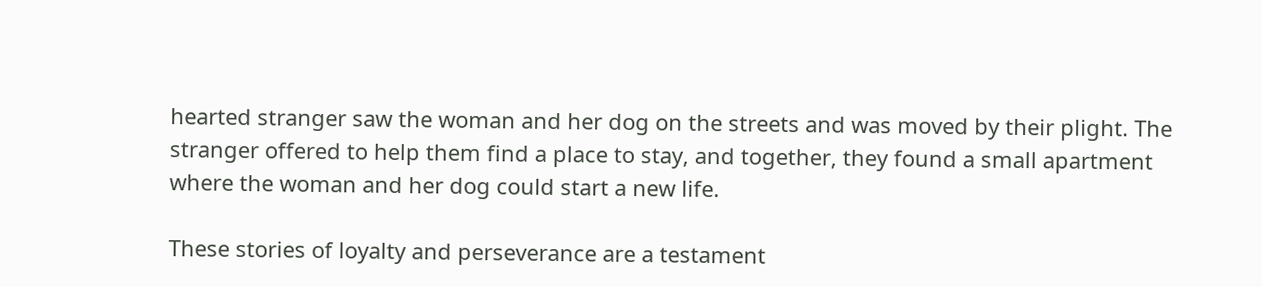hearted stranger saw the woman and her dog on the streets and was moved by their plight. The stranger offered to help them find a place to stay, and together, they found a small apartment where the woman and her dog could start a new life.

These stories of loyalty and perseverance are a testament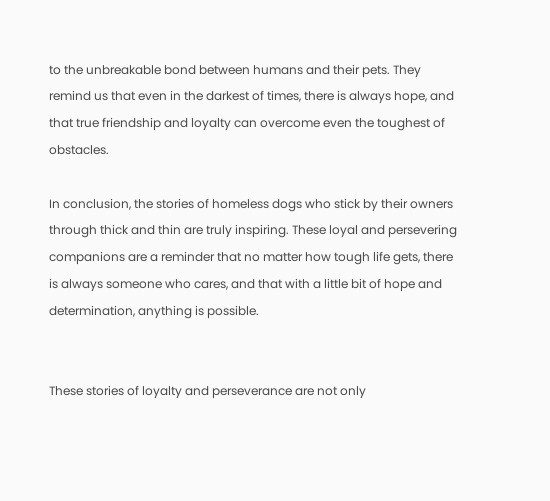to the unbreakable bond between humans and their pets. They remind us that even in the darkest of times, there is always hope, and that true friendship and loyalty can overcome even the toughest of obstacles.

In conclusion, the stories of homeless dogs who stick by their owners through thick and thin are truly inspiring. These loyal and persevering companions are a reminder that no matter how tough life gets, there is always someone who cares, and that with a little bit of hope and determination, anything is possible.


These stories of loyalty and perseverance are not only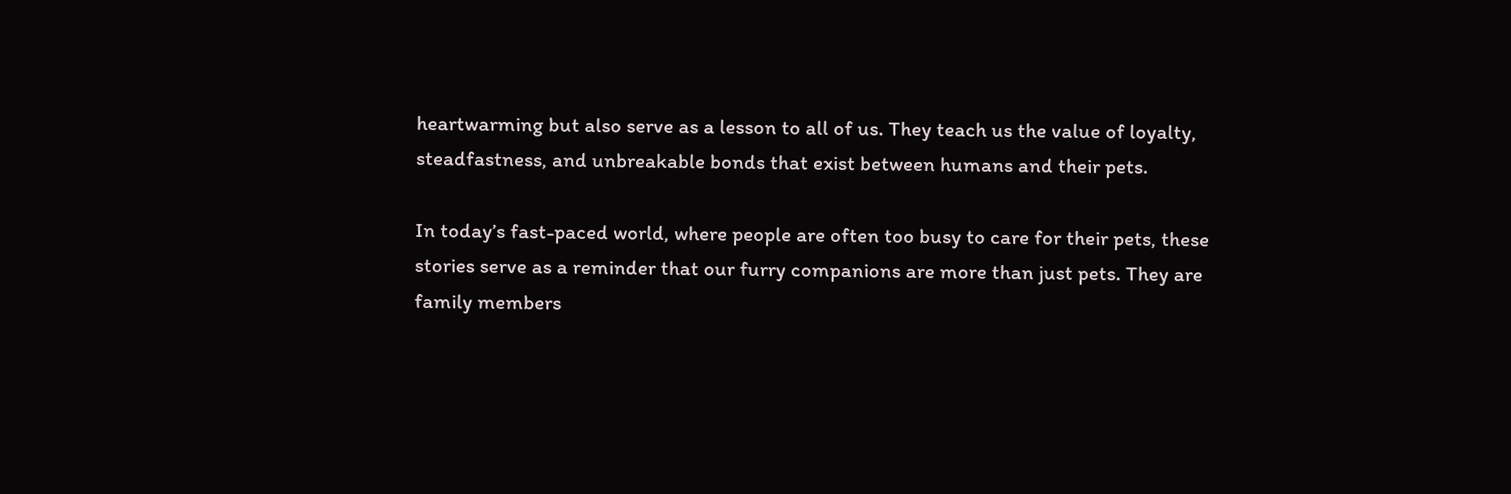heartwarming but also serve as a lesson to all of us. They teach us the value of loyalty, steadfastness, and unbreakable bonds that exist between humans and their pets.

In today’s fast-paced world, where people are often too busy to care for their pets, these stories serve as a reminder that our furry companions are more than just pets. They are family members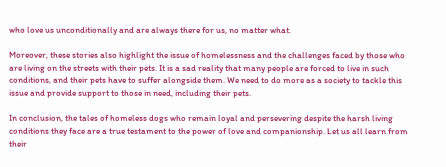who love us unconditionally and are always there for us, no matter what.

Moreover, these stories also highlight the issue of homelessness and the challenges faced by those who are living on the streets with their pets. It is a sad reality that many people are forced to live in such conditions, and their pets have to suffer alongside them. We need to do more as a society to tackle this issue and provide support to those in need, including their pets.

In conclusion, the tales of homeless dogs who remain loyal and persevering despite the harsh living conditions they face are a true testament to the power of love and companionship. Let us all learn from their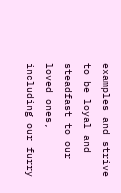examples and strive to be loyal and steadfast to our loved ones, including our furry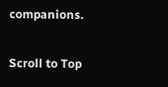companions.

Scroll to Top